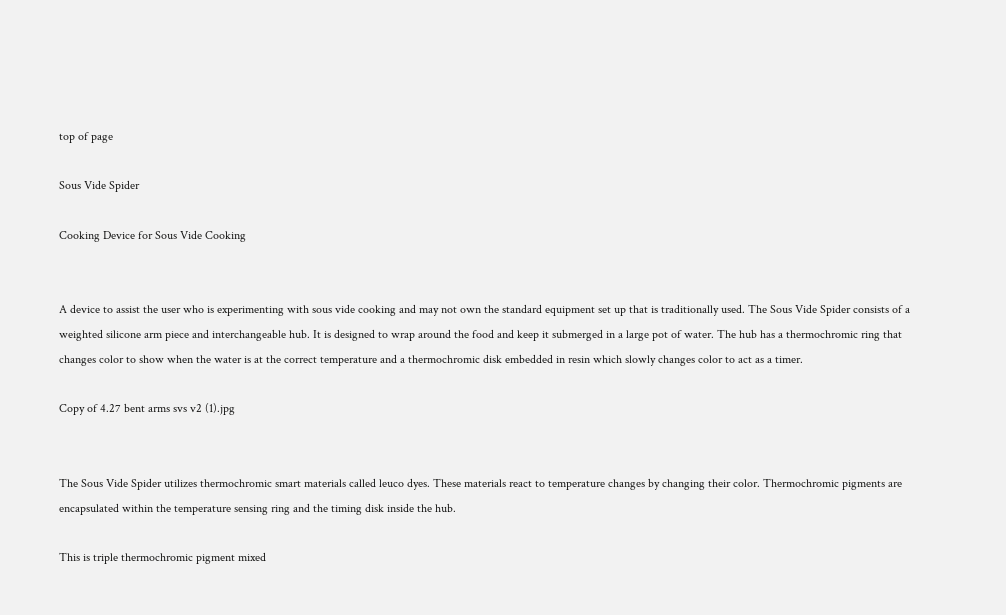top of page

Sous Vide Spider

Cooking Device for Sous Vide Cooking


A device to assist the user who is experimenting with sous vide cooking and may not own the standard equipment set up that is traditionally used. The Sous Vide Spider consists of a weighted silicone arm piece and interchangeable hub. It is designed to wrap around the food and keep it submerged in a large pot of water. The hub has a thermochromic ring that changes color to show when the water is at the correct temperature and a thermochromic disk embedded in resin which slowly changes color to act as a timer.

Copy of 4.27 bent arms svs v2 (1).jpg


The Sous Vide Spider utilizes thermochromic smart materials called leuco dyes. These materials react to temperature changes by changing their color. Thermochromic pigments are encapsulated within the temperature sensing ring and the timing disk inside the hub.

This is triple thermochromic pigment mixed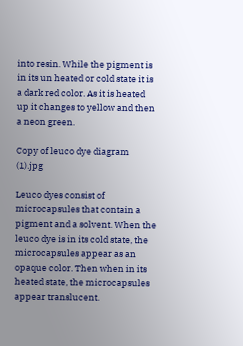into resin. While the pigment is in its un heated or cold state it is a dark red color. As it is heated up it changes to yellow and then a neon green.

Copy of leuco dye diagram (1).jpg

Leuco dyes consist of microcapsules that contain a pigment and a solvent. When the leuco dye is in its cold state, the microcapsules appear as an opaque color. Then when in its heated state, the microcapsules appear translucent.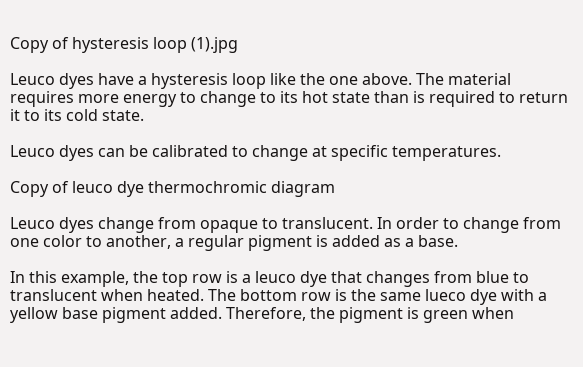Copy of hysteresis loop (1).jpg

Leuco dyes have a hysteresis loop like the one above. The material requires more energy to change to its hot state than is required to return it to its cold state.

Leuco dyes can be calibrated to change at specific temperatures.

Copy of leuco dye thermochromic diagram

Leuco dyes change from opaque to translucent. In order to change from one color to another, a regular pigment is added as a base.

In this example, the top row is a leuco dye that changes from blue to translucent when heated. The bottom row is the same lueco dye with a yellow base pigment added. Therefore, the pigment is green when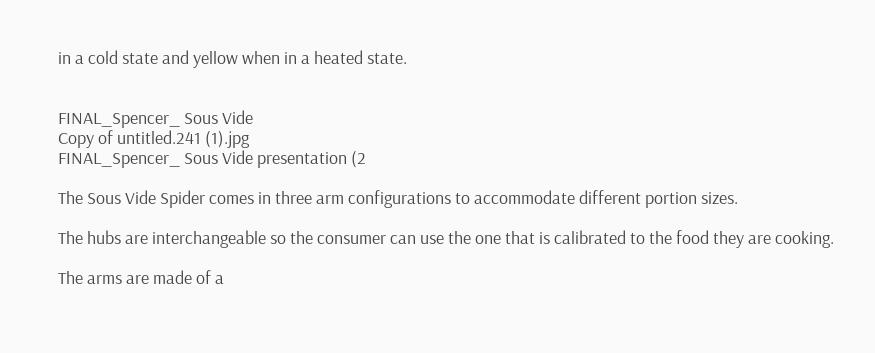in a cold state and yellow when in a heated state.


FINAL_Spencer_ Sous Vide
Copy of untitled.241 (1).jpg
FINAL_Spencer_ Sous Vide presentation (2

The Sous Vide Spider comes in three arm configurations to accommodate different portion sizes.

The hubs are interchangeable so the consumer can use the one that is calibrated to the food they are cooking.

The arms are made of a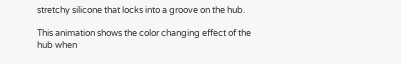stretchy silicone that locks into a groove on the hub.

This animation shows the color changing effect of the hub when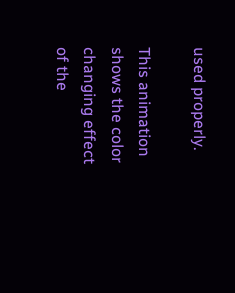used properly.

This animation shows the color changing effect of the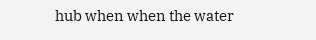hub when when the water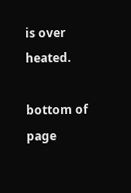is over heated.

bottom of page